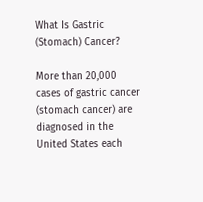What Is Gastric (Stomach) Cancer?

More than 20,000 cases of gastric cancer (stomach cancer) are diagnosed in the United States each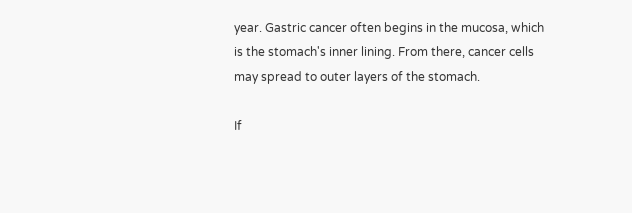year. Gastric cancer often begins in the mucosa, which is the stomach's inner lining. From there, cancer cells may spread to outer layers of the stomach.

If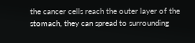the cancer cells reach the outer layer of the stomach, they can spread to surrounding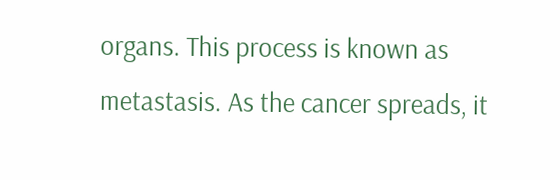organs. This process is known as metastasis. As the cancer spreads, it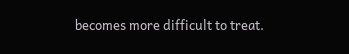becomes more difficult to treat.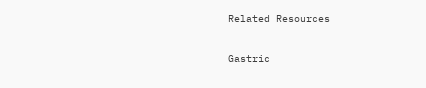Related Resources

Gastric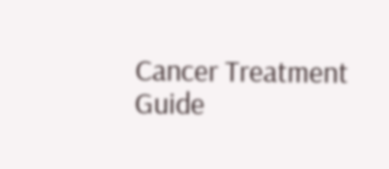Cancer Treatment Guide